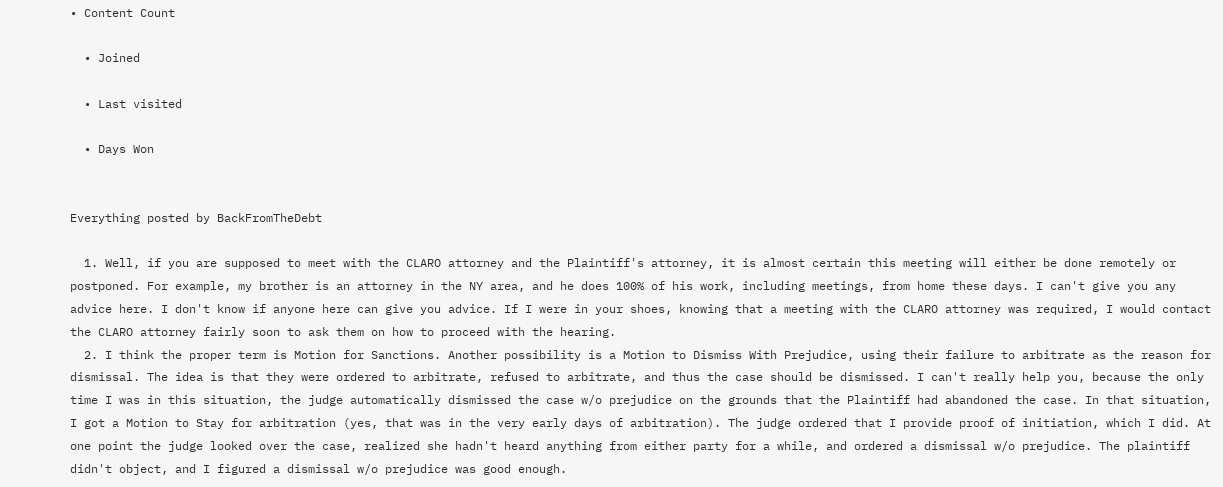• Content Count

  • Joined

  • Last visited

  • Days Won


Everything posted by BackFromTheDebt

  1. Well, if you are supposed to meet with the CLARO attorney and the Plaintiff's attorney, it is almost certain this meeting will either be done remotely or postponed. For example, my brother is an attorney in the NY area, and he does 100% of his work, including meetings, from home these days. I can't give you any advice here. I don't know if anyone here can give you advice. If I were in your shoes, knowing that a meeting with the CLARO attorney was required, I would contact the CLARO attorney fairly soon to ask them on how to proceed with the hearing.
  2. I think the proper term is Motion for Sanctions. Another possibility is a Motion to Dismiss With Prejudice, using their failure to arbitrate as the reason for dismissal. The idea is that they were ordered to arbitrate, refused to arbitrate, and thus the case should be dismissed. I can't really help you, because the only time I was in this situation, the judge automatically dismissed the case w/o prejudice on the grounds that the Plaintiff had abandoned the case. In that situation, I got a Motion to Stay for arbitration (yes, that was in the very early days of arbitration). The judge ordered that I provide proof of initiation, which I did. At one point the judge looked over the case, realized she hadn't heard anything from either party for a while, and ordered a dismissal w/o prejudice. The plaintiff didn't object, and I figured a dismissal w/o prejudice was good enough.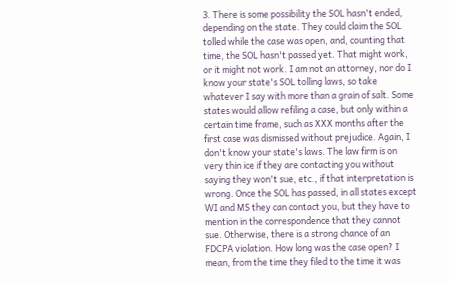3. There is some possibility the SOL hasn't ended, depending on the state. They could claim the SOL tolled while the case was open, and, counting that time, the SOL hasn't passed yet. That might work, or it might not work. I am not an attorney, nor do I know your state's SOL tolling laws, so take whatever I say with more than a grain of salt. Some states would allow refiling a case, but only within a certain time frame, such as XXX months after the first case was dismissed without prejudice. Again, I don't know your state's laws. The law firm is on very thin ice if they are contacting you without saying they won't sue, etc., if that interpretation is wrong. Once the SOL has passed, in all states except WI and MS they can contact you, but they have to mention in the correspondence that they cannot sue. Otherwise, there is a strong chance of an FDCPA violation. How long was the case open? I mean, from the time they filed to the time it was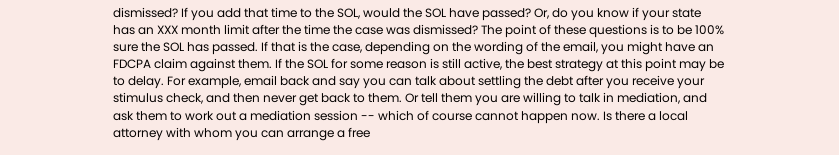dismissed? If you add that time to the SOL, would the SOL have passed? Or, do you know if your state has an XXX month limit after the time the case was dismissed? The point of these questions is to be 100% sure the SOL has passed. If that is the case, depending on the wording of the email, you might have an FDCPA claim against them. If the SOL for some reason is still active, the best strategy at this point may be to delay. For example, email back and say you can talk about settling the debt after you receive your stimulus check, and then never get back to them. Or tell them you are willing to talk in mediation, and ask them to work out a mediation session -- which of course cannot happen now. Is there a local attorney with whom you can arrange a free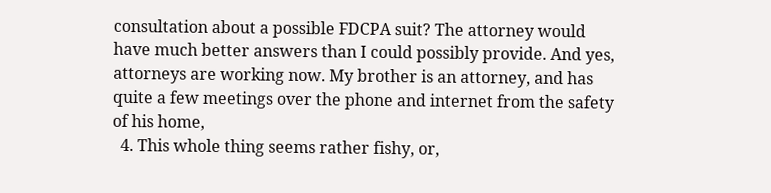consultation about a possible FDCPA suit? The attorney would have much better answers than I could possibly provide. And yes, attorneys are working now. My brother is an attorney, and has quite a few meetings over the phone and internet from the safety of his home,
  4. This whole thing seems rather fishy, or,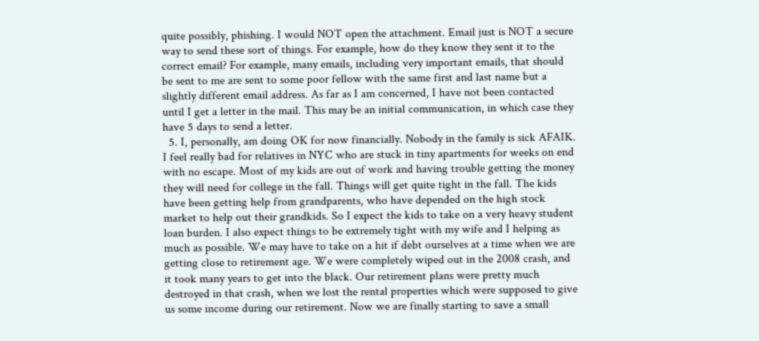quite possibly, phishing. I would NOT open the attachment. Email just is NOT a secure way to send these sort of things. For example, how do they know they sent it to the correct email? For example, many emails, including very important emails, that should be sent to me are sent to some poor fellow with the same first and last name but a slightly different email address. As far as I am concerned, I have not been contacted until I get a letter in the mail. This may be an initial communication, in which case they have 5 days to send a letter.
  5. I, personally, am doing OK for now financially. Nobody in the family is sick AFAIK. I feel really bad for relatives in NYC who are stuck in tiny apartments for weeks on end with no escape. Most of my kids are out of work and having trouble getting the money they will need for college in the fall. Things will get quite tight in the fall. The kids have been getting help from grandparents, who have depended on the high stock market to help out their grandkids. So I expect the kids to take on a very heavy student loan burden. I also expect things to be extremely tight with my wife and I helping as much as possible. We may have to take on a hit if debt ourselves at a time when we are getting close to retirement age. We were completely wiped out in the 2008 crash, and it took many years to get into the black. Our retirement plans were pretty much destroyed in that crash, when we lost the rental properties which were supposed to give us some income during our retirement. Now we are finally starting to save a small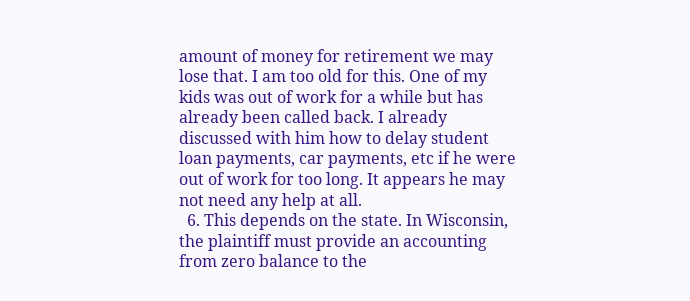amount of money for retirement we may lose that. I am too old for this. One of my kids was out of work for a while but has already been called back. I already discussed with him how to delay student loan payments, car payments, etc if he were out of work for too long. It appears he may not need any help at all.
  6. This depends on the state. In Wisconsin, the plaintiff must provide an accounting from zero balance to the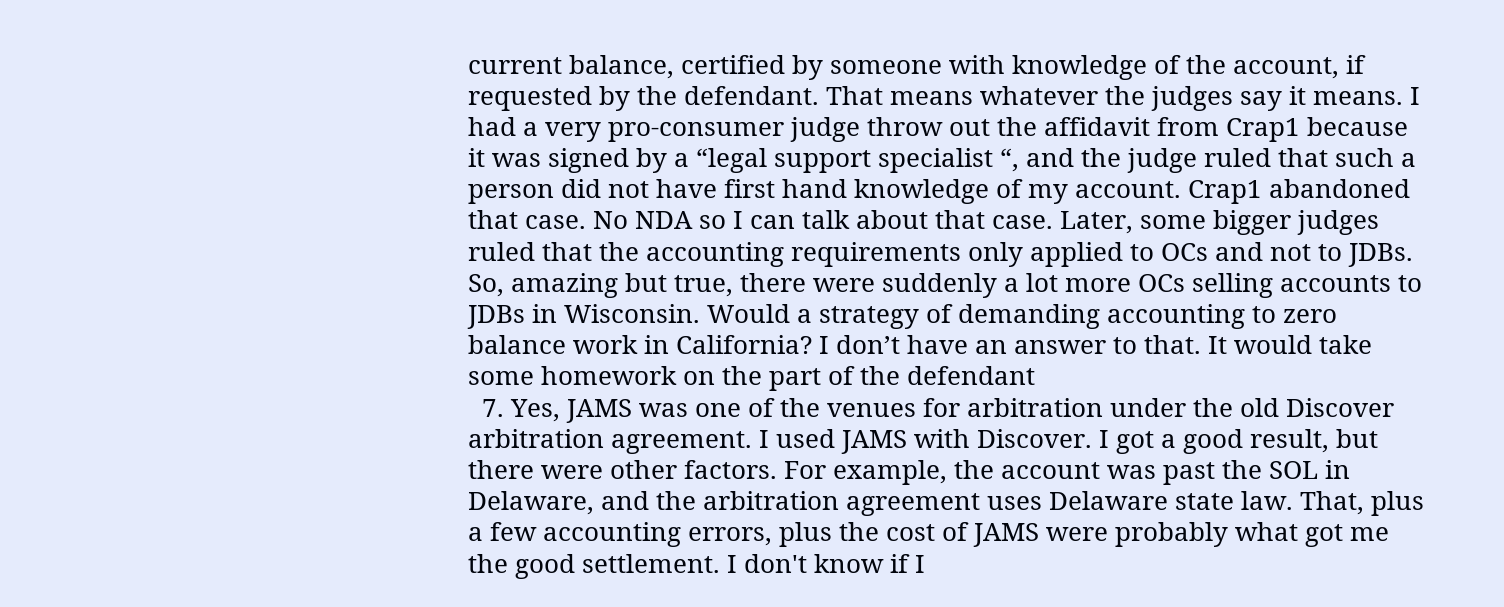current balance, certified by someone with knowledge of the account, if requested by the defendant. That means whatever the judges say it means. I had a very pro-consumer judge throw out the affidavit from Crap1 because it was signed by a “legal support specialist “, and the judge ruled that such a person did not have first hand knowledge of my account. Crap1 abandoned that case. No NDA so I can talk about that case. Later, some bigger judges ruled that the accounting requirements only applied to OCs and not to JDBs. So, amazing but true, there were suddenly a lot more OCs selling accounts to JDBs in Wisconsin. Would a strategy of demanding accounting to zero balance work in California? I don’t have an answer to that. It would take some homework on the part of the defendant
  7. Yes, JAMS was one of the venues for arbitration under the old Discover arbitration agreement. I used JAMS with Discover. I got a good result, but there were other factors. For example, the account was past the SOL in Delaware, and the arbitration agreement uses Delaware state law. That, plus a few accounting errors, plus the cost of JAMS were probably what got me the good settlement. I don't know if I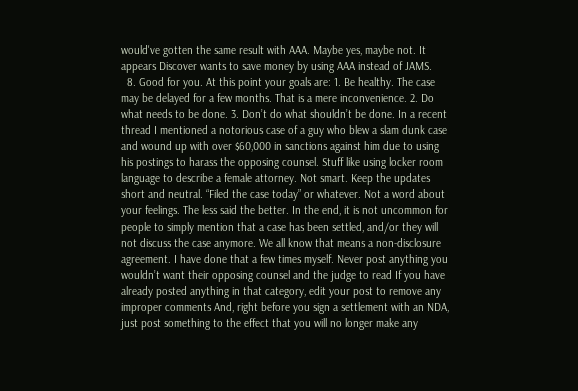would've gotten the same result with AAA. Maybe yes, maybe not. It appears Discover wants to save money by using AAA instead of JAMS.
  8. Good for you. At this point your goals are: 1. Be healthy. The case may be delayed for a few months. That is a mere inconvenience. 2. Do what needs to be done. 3. Don’t do what shouldn’t be done. In a recent thread I mentioned a notorious case of a guy who blew a slam dunk case and wound up with over $60,000 in sanctions against him due to using his postings to harass the opposing counsel. Stuff like using locker room language to describe a female attorney. Not smart. Keep the updates short and neutral. “Filed the case today” or whatever. Not a word about your feelings. The less said the better. In the end, it is not uncommon for people to simply mention that a case has been settled, and/or they will not discuss the case anymore. We all know that means a non-disclosure agreement. I have done that a few times myself. Never post anything you wouldn’t want their opposing counsel and the judge to read If you have already posted anything in that category, edit your post to remove any improper comments And, right before you sign a settlement with an NDA, just post something to the effect that you will no longer make any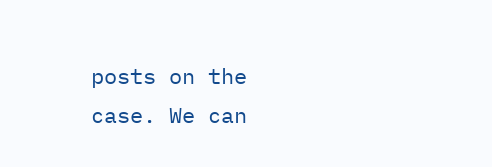posts on the case. We can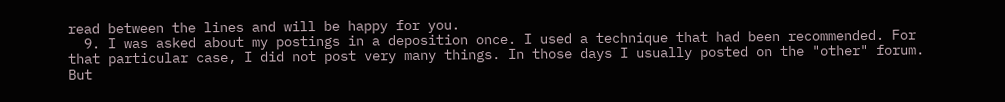read between the lines and will be happy for you.
  9. I was asked about my postings in a deposition once. I used a technique that had been recommended. For that particular case, I did not post very many things. In those days I usually posted on the "other" forum. But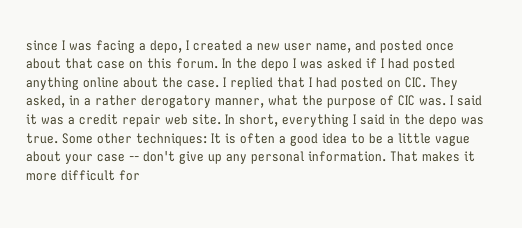since I was facing a depo, I created a new user name, and posted once about that case on this forum. In the depo I was asked if I had posted anything online about the case. I replied that I had posted on CIC. They asked, in a rather derogatory manner, what the purpose of CIC was. I said it was a credit repair web site. In short, everything I said in the depo was true. Some other techniques: It is often a good idea to be a little vague about your case -- don't give up any personal information. That makes it more difficult for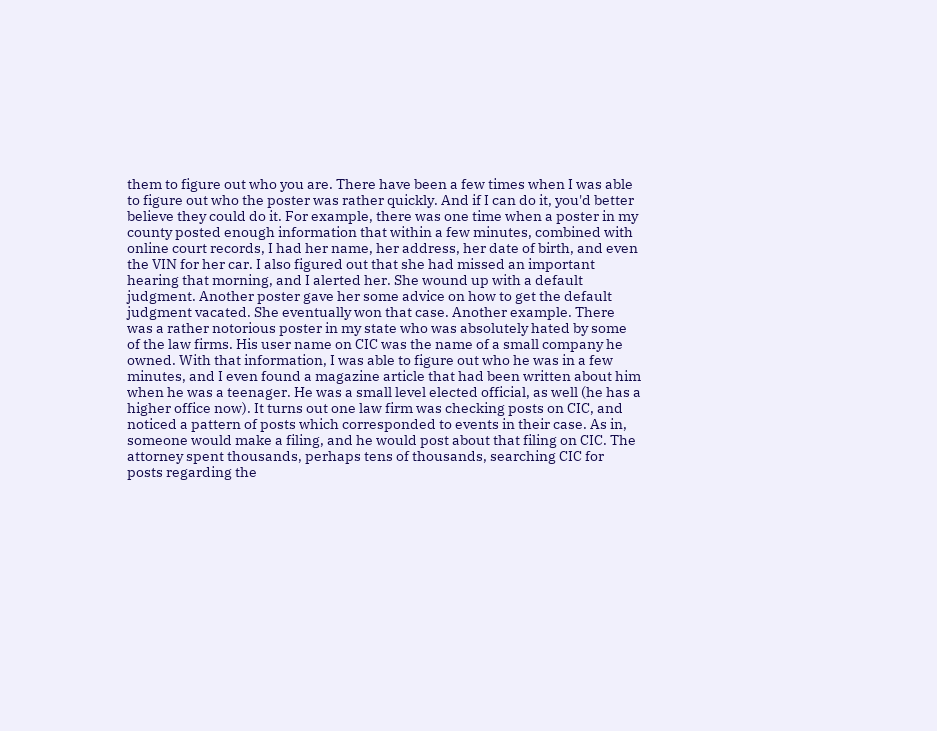them to figure out who you are. There have been a few times when I was able to figure out who the poster was rather quickly. And if I can do it, you'd better believe they could do it. For example, there was one time when a poster in my county posted enough information that within a few minutes, combined with online court records, I had her name, her address, her date of birth, and even the VIN for her car. I also figured out that she had missed an important hearing that morning, and I alerted her. She wound up with a default judgment. Another poster gave her some advice on how to get the default judgment vacated. She eventually won that case. Another example. There was a rather notorious poster in my state who was absolutely hated by some of the law firms. His user name on CIC was the name of a small company he owned. With that information, I was able to figure out who he was in a few minutes, and I even found a magazine article that had been written about him when he was a teenager. He was a small level elected official, as well (he has a higher office now). It turns out one law firm was checking posts on CIC, and noticed a pattern of posts which corresponded to events in their case. As in, someone would make a filing, and he would post about that filing on CIC. The attorney spent thousands, perhaps tens of thousands, searching CIC for posts regarding the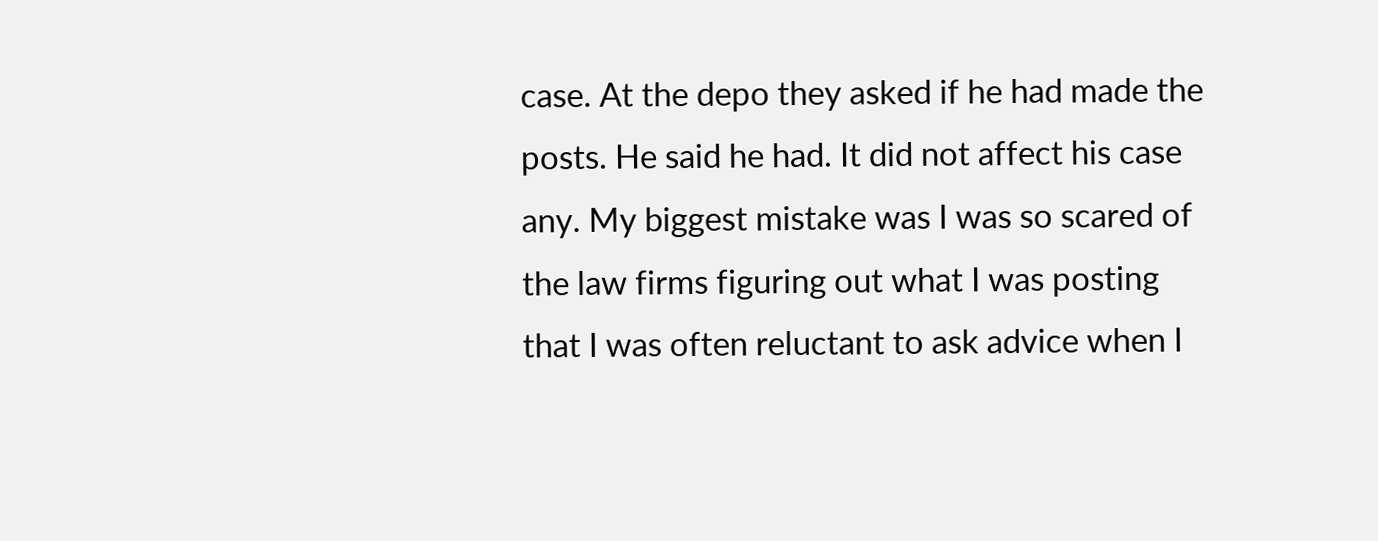case. At the depo they asked if he had made the posts. He said he had. It did not affect his case any. My biggest mistake was I was so scared of the law firms figuring out what I was posting that I was often reluctant to ask advice when I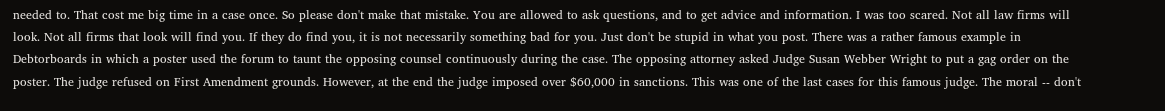needed to. That cost me big time in a case once. So please don't make that mistake. You are allowed to ask questions, and to get advice and information. I was too scared. Not all law firms will look. Not all firms that look will find you. If they do find you, it is not necessarily something bad for you. Just don't be stupid in what you post. There was a rather famous example in Debtorboards in which a poster used the forum to taunt the opposing counsel continuously during the case. The opposing attorney asked Judge Susan Webber Wright to put a gag order on the poster. The judge refused on First Amendment grounds. However, at the end the judge imposed over $60,000 in sanctions. This was one of the last cases for this famous judge. The moral -- don't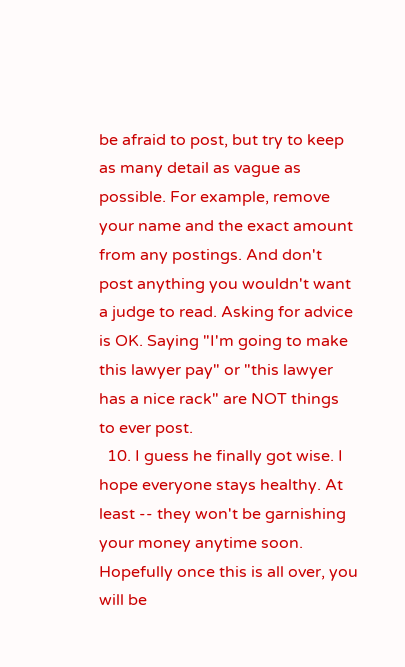be afraid to post, but try to keep as many detail as vague as possible. For example, remove your name and the exact amount from any postings. And don't post anything you wouldn't want a judge to read. Asking for advice is OK. Saying "I'm going to make this lawyer pay" or "this lawyer has a nice rack" are NOT things to ever post.
  10. I guess he finally got wise. I hope everyone stays healthy. At least -- they won't be garnishing your money anytime soon. Hopefully once this is all over, you will be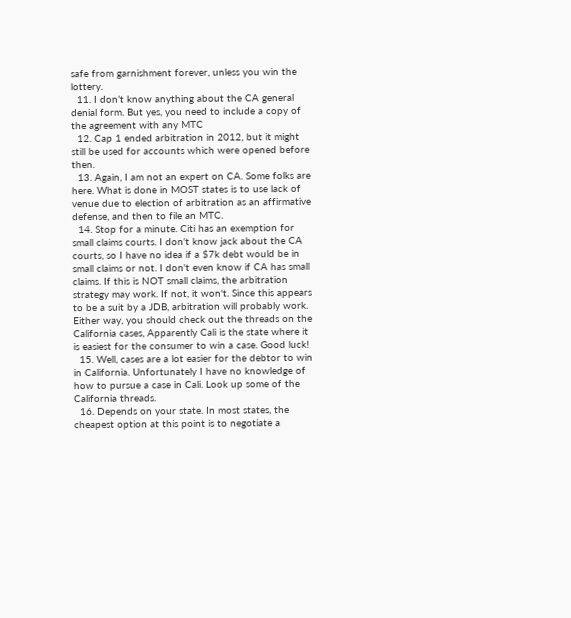safe from garnishment forever, unless you win the lottery.
  11. I don’t know anything about the CA general denial form. But yes, you need to include a copy of the agreement with any MTC
  12. Cap 1 ended arbitration in 2012, but it might still be used for accounts which were opened before then.
  13. Again, I am not an expert on CA. Some folks are here. What is done in MOST states is to use lack of venue due to election of arbitration as an affirmative defense, and then to file an MTC.
  14. Stop for a minute. Citi has an exemption for small claims courts. I don't know jack about the CA courts, so I have no idea if a $7k debt would be in small claims or not. I don't even know if CA has small claims. If this is NOT small claims, the arbitration strategy may work. If not, it won't. Since this appears to be a suit by a JDB, arbitration will probably work. Either way, you should check out the threads on the California cases, Apparently Cali is the state where it is easiest for the consumer to win a case. Good luck!
  15. Well, cases are a lot easier for the debtor to win in California. Unfortunately I have no knowledge of how to pursue a case in Cali. Look up some of the California threads.
  16. Depends on your state. In most states, the cheapest option at this point is to negotiate a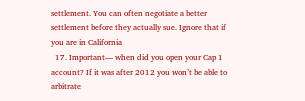settlement. You can often negotiate a better settlement before they actually sue. Ignore that if you are in California
  17. Important— when did you open your Cap 1 account? If it was after 2012 you won’t be able to arbitrate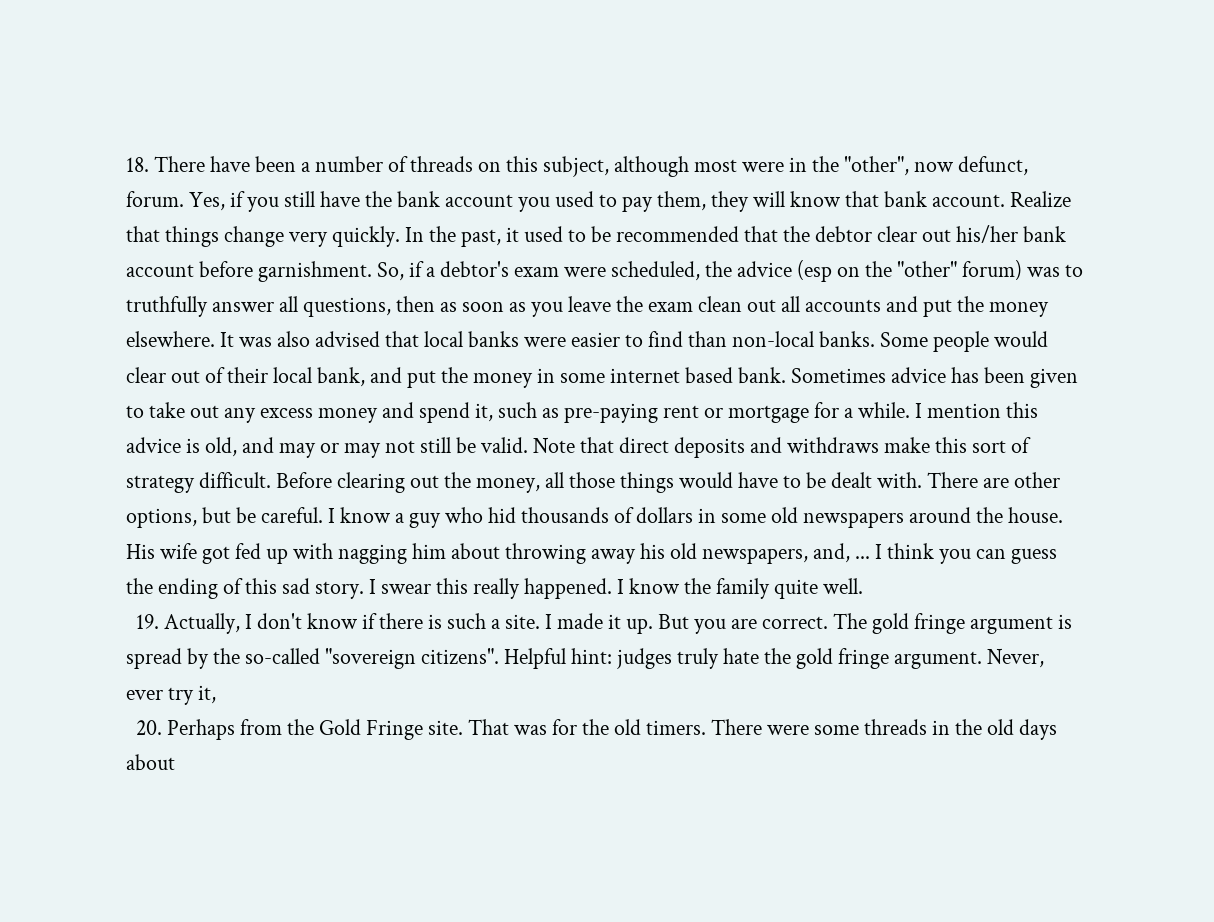18. There have been a number of threads on this subject, although most were in the "other", now defunct, forum. Yes, if you still have the bank account you used to pay them, they will know that bank account. Realize that things change very quickly. In the past, it used to be recommended that the debtor clear out his/her bank account before garnishment. So, if a debtor's exam were scheduled, the advice (esp on the "other" forum) was to truthfully answer all questions, then as soon as you leave the exam clean out all accounts and put the money elsewhere. It was also advised that local banks were easier to find than non-local banks. Some people would clear out of their local bank, and put the money in some internet based bank. Sometimes advice has been given to take out any excess money and spend it, such as pre-paying rent or mortgage for a while. I mention this advice is old, and may or may not still be valid. Note that direct deposits and withdraws make this sort of strategy difficult. Before clearing out the money, all those things would have to be dealt with. There are other options, but be careful. I know a guy who hid thousands of dollars in some old newspapers around the house. His wife got fed up with nagging him about throwing away his old newspapers, and, ... I think you can guess the ending of this sad story. I swear this really happened. I know the family quite well.
  19. Actually, I don't know if there is such a site. I made it up. But you are correct. The gold fringe argument is spread by the so-called "sovereign citizens". Helpful hint: judges truly hate the gold fringe argument. Never, ever try it,
  20. Perhaps from the Gold Fringe site. That was for the old timers. There were some threads in the old days about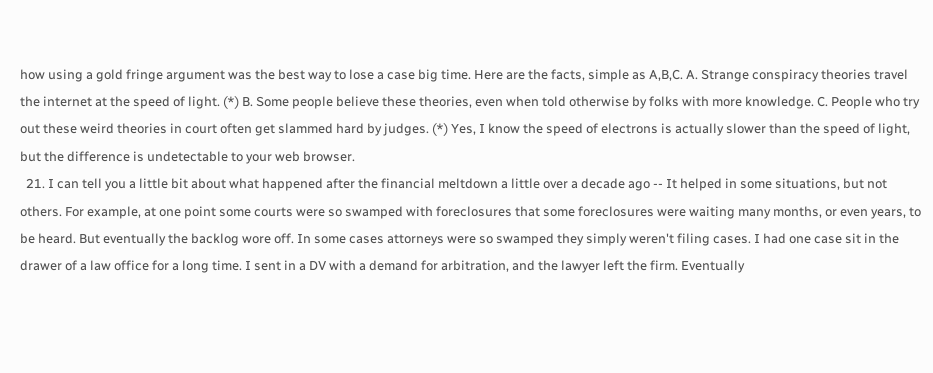how using a gold fringe argument was the best way to lose a case big time. Here are the facts, simple as A,B,C. A. Strange conspiracy theories travel the internet at the speed of light. (*) B. Some people believe these theories, even when told otherwise by folks with more knowledge. C. People who try out these weird theories in court often get slammed hard by judges. (*) Yes, I know the speed of electrons is actually slower than the speed of light, but the difference is undetectable to your web browser.
  21. I can tell you a little bit about what happened after the financial meltdown a little over a decade ago -- It helped in some situations, but not others. For example, at one point some courts were so swamped with foreclosures that some foreclosures were waiting many months, or even years, to be heard. But eventually the backlog wore off. In some cases attorneys were so swamped they simply weren't filing cases. I had one case sit in the drawer of a law office for a long time. I sent in a DV with a demand for arbitration, and the lawyer left the firm. Eventually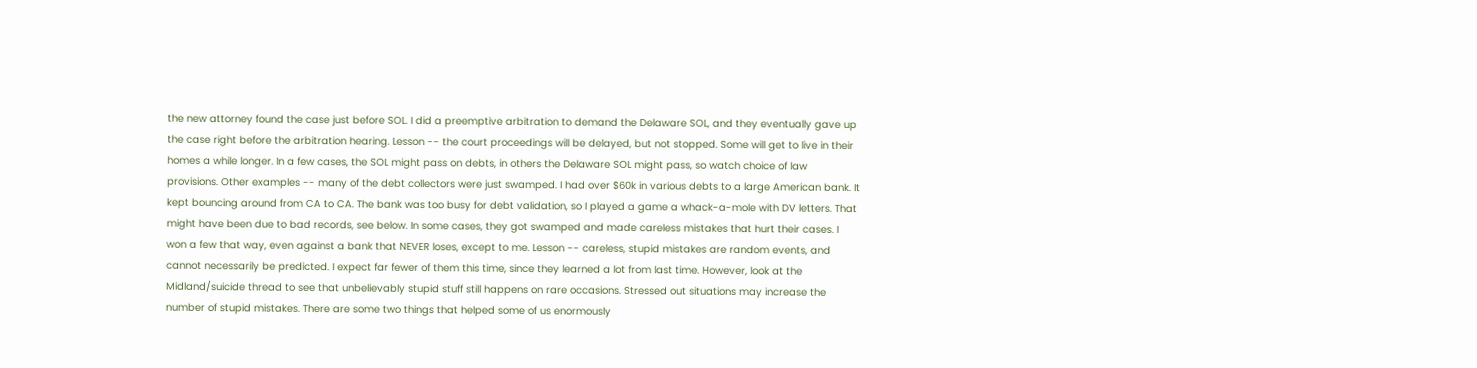the new attorney found the case just before SOL. I did a preemptive arbitration to demand the Delaware SOL, and they eventually gave up the case right before the arbitration hearing. Lesson -- the court proceedings will be delayed, but not stopped. Some will get to live in their homes a while longer. In a few cases, the SOL might pass on debts, in others the Delaware SOL might pass, so watch choice of law provisions. Other examples -- many of the debt collectors were just swamped. I had over $60k in various debts to a large American bank. It kept bouncing around from CA to CA. The bank was too busy for debt validation, so I played a game a whack-a-mole with DV letters. That might have been due to bad records, see below. In some cases, they got swamped and made careless mistakes that hurt their cases. I won a few that way, even against a bank that NEVER loses, except to me. Lesson -- careless, stupid mistakes are random events, and cannot necessarily be predicted. I expect far fewer of them this time, since they learned a lot from last time. However, look at the Midland/suicide thread to see that unbelievably stupid stuff still happens on rare occasions. Stressed out situations may increase the number of stupid mistakes. There are some two things that helped some of us enormously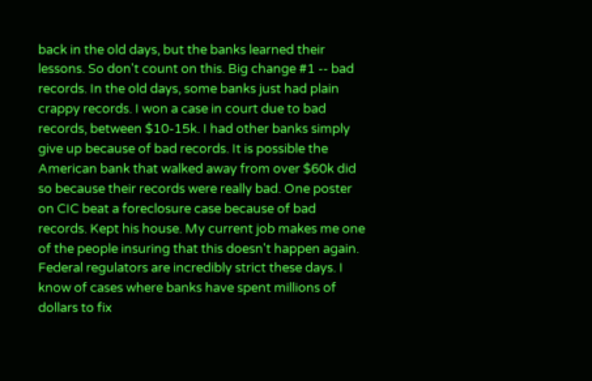back in the old days, but the banks learned their lessons. So don't count on this. Big change #1 -- bad records. In the old days, some banks just had plain crappy records. I won a case in court due to bad records, between $10-15k. I had other banks simply give up because of bad records. It is possible the American bank that walked away from over $60k did so because their records were really bad. One poster on CIC beat a foreclosure case because of bad records. Kept his house. My current job makes me one of the people insuring that this doesn't happen again. Federal regulators are incredibly strict these days. I know of cases where banks have spent millions of dollars to fix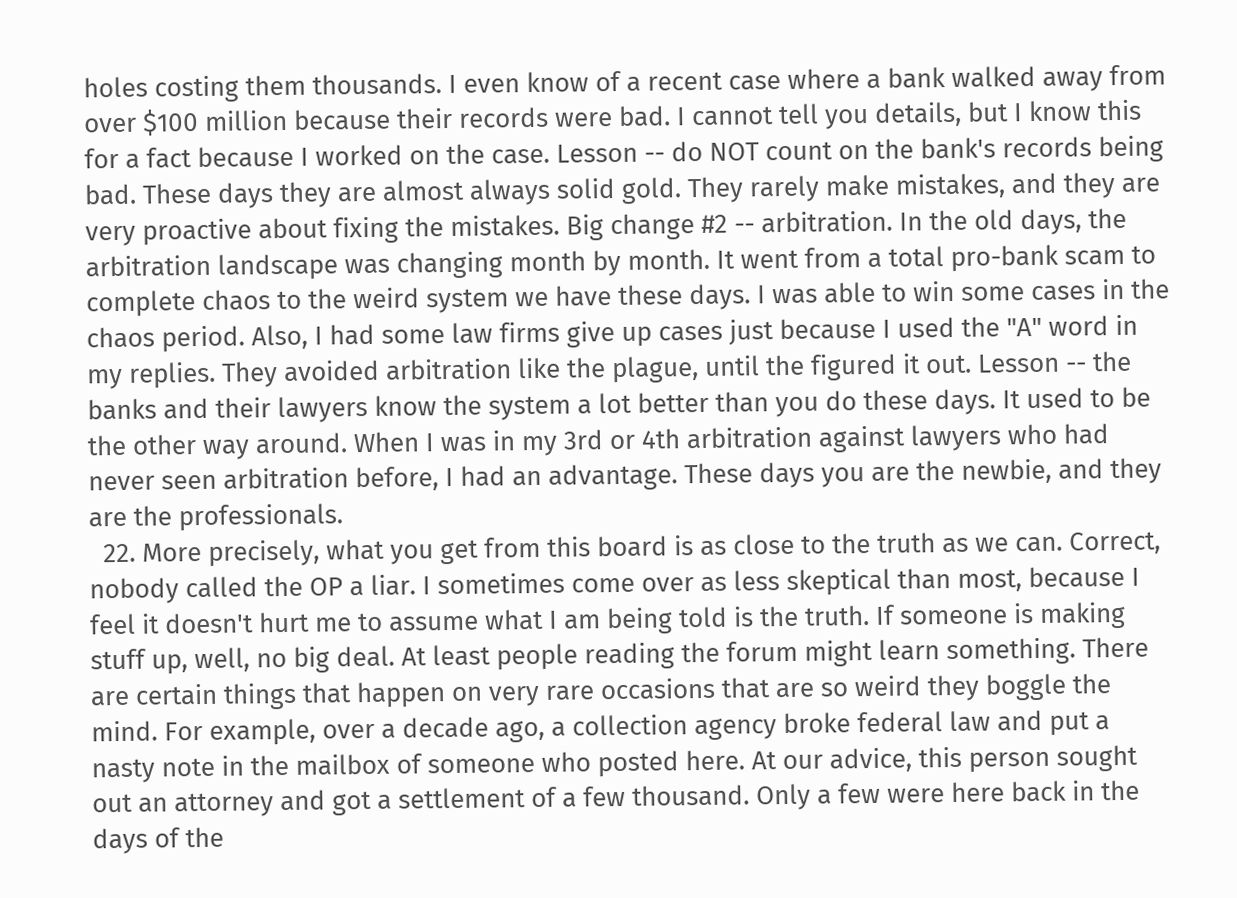holes costing them thousands. I even know of a recent case where a bank walked away from over $100 million because their records were bad. I cannot tell you details, but I know this for a fact because I worked on the case. Lesson -- do NOT count on the bank's records being bad. These days they are almost always solid gold. They rarely make mistakes, and they are very proactive about fixing the mistakes. Big change #2 -- arbitration. In the old days, the arbitration landscape was changing month by month. It went from a total pro-bank scam to complete chaos to the weird system we have these days. I was able to win some cases in the chaos period. Also, I had some law firms give up cases just because I used the "A" word in my replies. They avoided arbitration like the plague, until the figured it out. Lesson -- the banks and their lawyers know the system a lot better than you do these days. It used to be the other way around. When I was in my 3rd or 4th arbitration against lawyers who had never seen arbitration before, I had an advantage. These days you are the newbie, and they are the professionals.
  22. More precisely, what you get from this board is as close to the truth as we can. Correct, nobody called the OP a liar. I sometimes come over as less skeptical than most, because I feel it doesn't hurt me to assume what I am being told is the truth. If someone is making stuff up, well, no big deal. At least people reading the forum might learn something. There are certain things that happen on very rare occasions that are so weird they boggle the mind. For example, over a decade ago, a collection agency broke federal law and put a nasty note in the mailbox of someone who posted here. At our advice, this person sought out an attorney and got a settlement of a few thousand. Only a few were here back in the days of the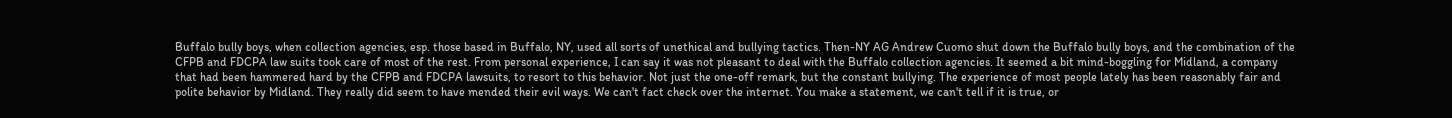Buffalo bully boys, when collection agencies, esp. those based in Buffalo, NY, used all sorts of unethical and bullying tactics. Then-NY AG Andrew Cuomo shut down the Buffalo bully boys, and the combination of the CFPB and FDCPA law suits took care of most of the rest. From personal experience, I can say it was not pleasant to deal with the Buffalo collection agencies. It seemed a bit mind-boggling for Midland, a company that had been hammered hard by the CFPB and FDCPA lawsuits, to resort to this behavior. Not just the one-off remark, but the constant bullying. The experience of most people lately has been reasonably fair and polite behavior by Midland. They really did seem to have mended their evil ways. We can't fact check over the internet. You make a statement, we can't tell if it is true, or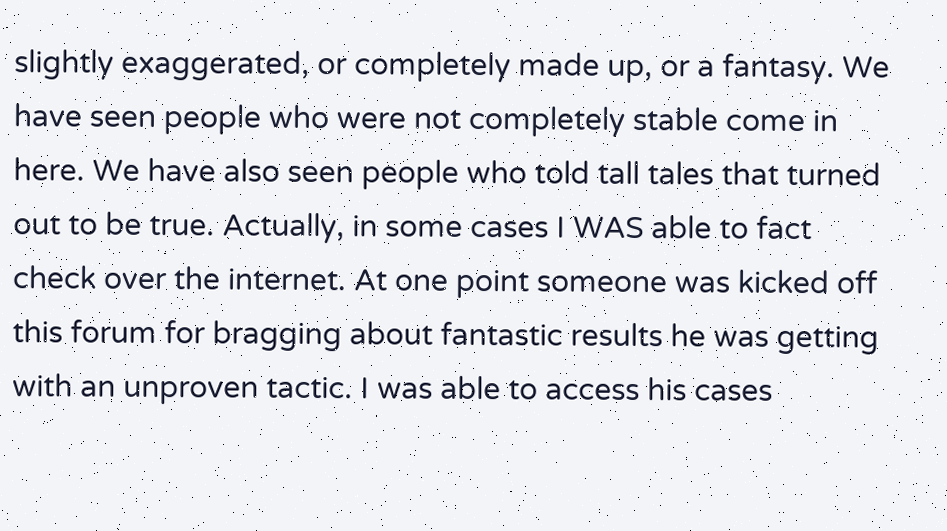slightly exaggerated, or completely made up, or a fantasy. We have seen people who were not completely stable come in here. We have also seen people who told tall tales that turned out to be true. Actually, in some cases I WAS able to fact check over the internet. At one point someone was kicked off this forum for bragging about fantastic results he was getting with an unproven tactic. I was able to access his cases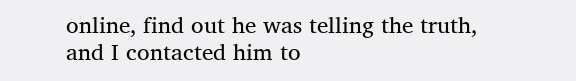online, find out he was telling the truth, and I contacted him to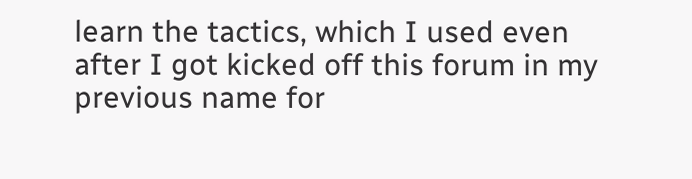learn the tactics, which I used even after I got kicked off this forum in my previous name for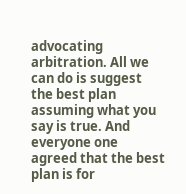advocating arbitration. All we can do is suggest the best plan assuming what you say is true. And everyone one agreed that the best plan is for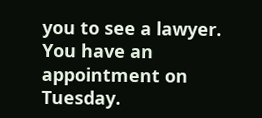you to see a lawyer. You have an appointment on Tuesday.